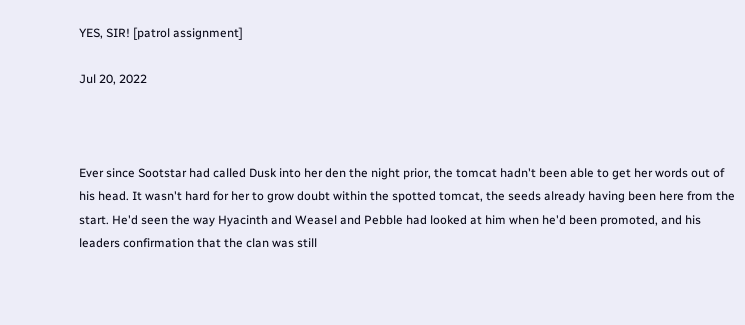YES, SIR! [patrol assignment]

Jul 20, 2022



Ever since Sootstar had called Dusk into her den the night prior, the tomcat hadn't been able to get her words out of his head. It wasn't hard for her to grow doubt within the spotted tomcat, the seeds already having been here from the start. He'd seen the way Hyacinth and Weasel and Pebble had looked at him when he'd been promoted, and his leaders confirmation that the clan was still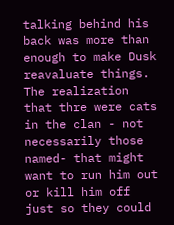talking behind his back was more than enough to make Dusk reavaluate things. The realization that thre were cats in the clan - not necessarily those named- that might want to run him out or kill him off just so they could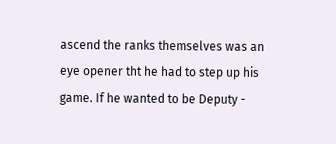ascend the ranks themselves was an eye opener tht he had to step up his game. If he wanted to be Deputy -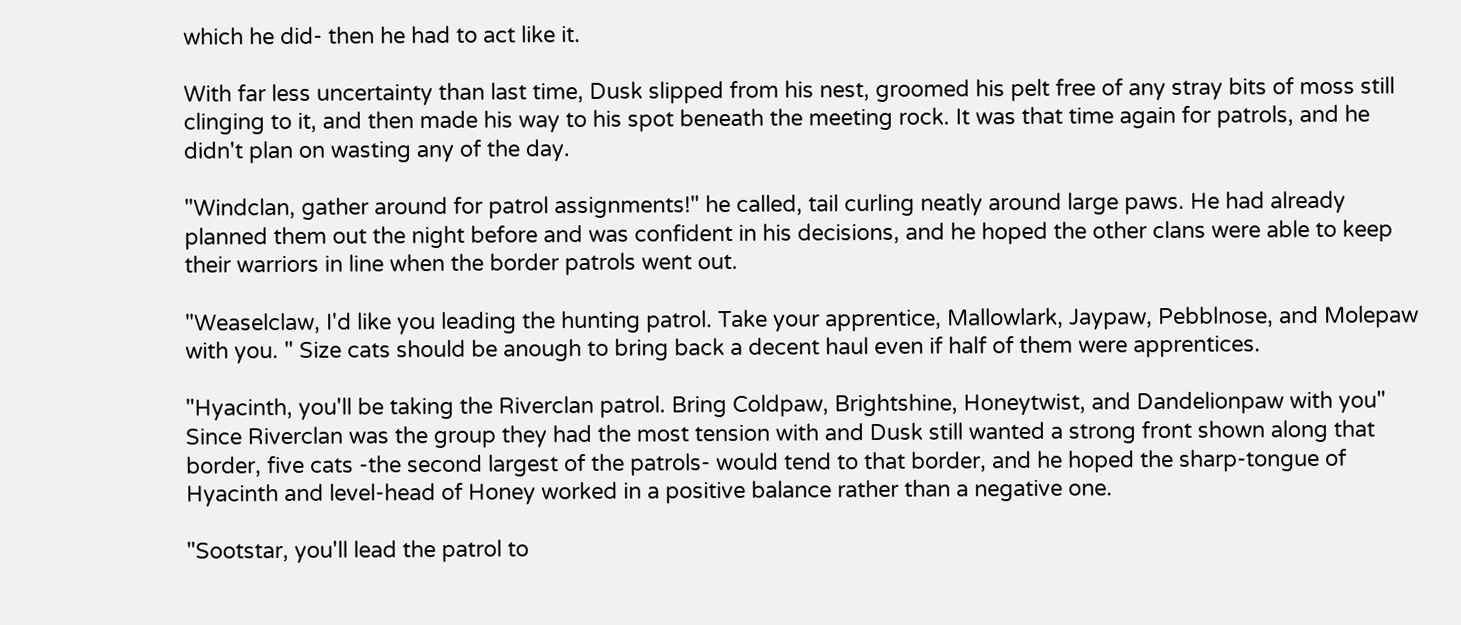which he did- then he had to act like it.

With far less uncertainty than last time, Dusk slipped from his nest, groomed his pelt free of any stray bits of moss still clinging to it, and then made his way to his spot beneath the meeting rock. It was that time again for patrols, and he didn't plan on wasting any of the day.

"Windclan, gather around for patrol assignments!" he called, tail curling neatly around large paws. He had already planned them out the night before and was confident in his decisions, and he hoped the other clans were able to keep their warriors in line when the border patrols went out.

"Weaselclaw, I'd like you leading the hunting patrol. Take your apprentice, Mallowlark, Jaypaw, Pebblnose, and Molepaw with you. " Size cats should be anough to bring back a decent haul even if half of them were apprentices.

"Hyacinth, you'll be taking the Riverclan patrol. Bring Coldpaw, Brightshine, Honeytwist, and Dandelionpaw with you" Since Riverclan was the group they had the most tension with and Dusk still wanted a strong front shown along that border, five cats -the second largest of the patrols- would tend to that border, and he hoped the sharp-tongue of Hyacinth and level-head of Honey worked in a positive balance rather than a negative one.

"Sootstar, you'll lead the patrol to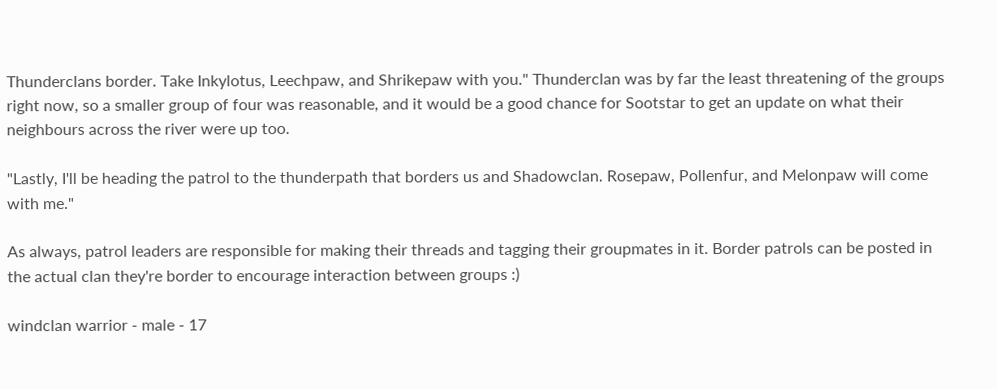Thunderclans border. Take Inkylotus, Leechpaw, and Shrikepaw with you." Thunderclan was by far the least threatening of the groups right now, so a smaller group of four was reasonable, and it would be a good chance for Sootstar to get an update on what their neighbours across the river were up too.

"Lastly, I'll be heading the patrol to the thunderpath that borders us and Shadowclan. Rosepaw, Pollenfur, and Melonpaw will come with me."

As always, patrol leaders are responsible for making their threads and tagging their groupmates in it. Border patrols can be posted in the actual clan they're border to encourage interaction between groups :)

windclan warrior - male - 17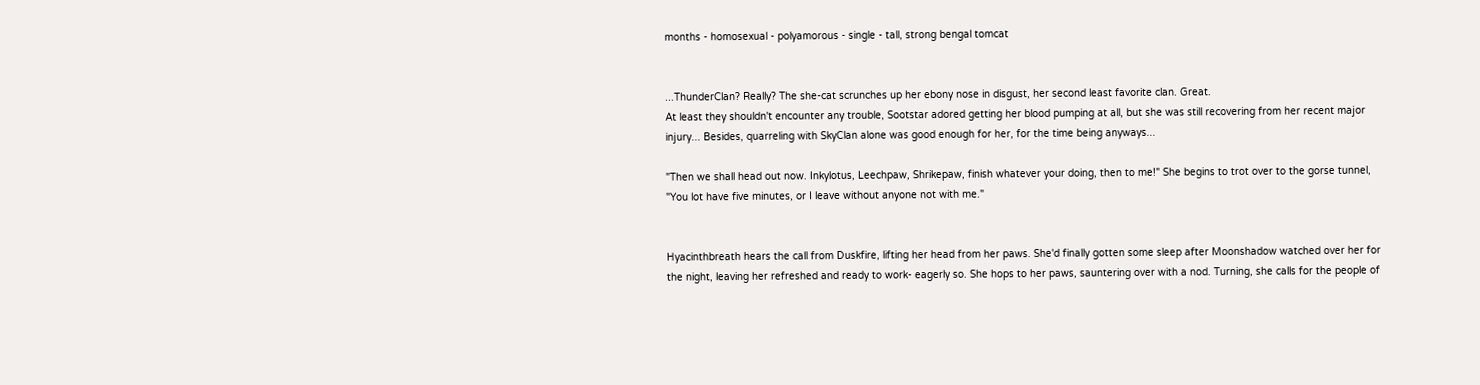months - homosexual - polyamorous - single - tall, strong bengal tomcat


...ThunderClan? Really? The she-cat scrunches up her ebony nose in disgust, her second least favorite clan. Great.
At least they shouldn't encounter any trouble, Sootstar adored getting her blood pumping at all, but she was still recovering from her recent major injury... Besides, quarreling with SkyClan alone was good enough for her, for the time being anyways...

"Then we shall head out now. Inkylotus, Leechpaw, Shrikepaw, finish whatever your doing, then to me!" She begins to trot over to the gorse tunnel, "You lot have five minutes, or I leave without anyone not with me."


Hyacinthbreath hears the call from Duskfire, lifting her head from her paws. She'd finally gotten some sleep after Moonshadow watched over her for the night, leaving her refreshed and ready to work- eagerly so. She hops to her paws, sauntering over with a nod. Turning, she calls for the people of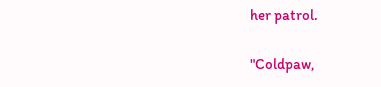her patrol.

"Coldpaw,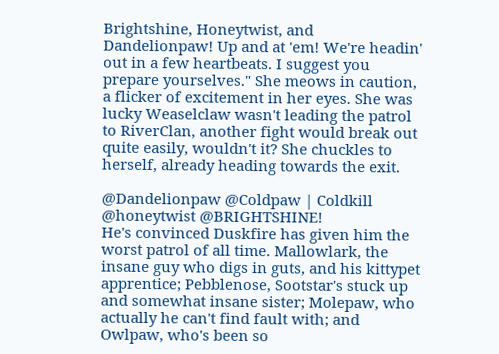Brightshine, Honeytwist, and Dandelionpaw! Up and at 'em! We're headin' out in a few heartbeats. I suggest you prepare yourselves." She meows in caution, a flicker of excitement in her eyes. She was lucky Weaselclaw wasn't leading the patrol to RiverClan, another fight would break out quite easily, wouldn't it? She chuckles to herself, already heading towards the exit.

@Dandelionpaw @Coldpaw | Coldkill @honeytwist @BRIGHTSHINE!
He's convinced Duskfire has given him the worst patrol of all time. Mallowlark, the insane guy who digs in guts, and his kittypet apprentice; Pebblenose, Sootstar's stuck up and somewhat insane sister; Molepaw, who actually he can't find fault with; and Owlpaw, who's been so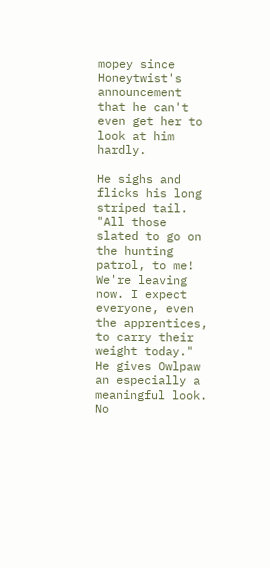mopey since Honeytwist's announcement that he can't even get her to look at him hardly.

He sighs and flicks his long striped tail. "All those slated to go on the hunting patrol, to me! We're leaving now. I expect everyone, even the apprentices, to carry their weight today." He gives Owlpaw an especially a meaningful look. No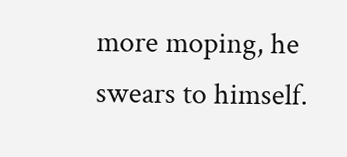more moping, he swears to himself.